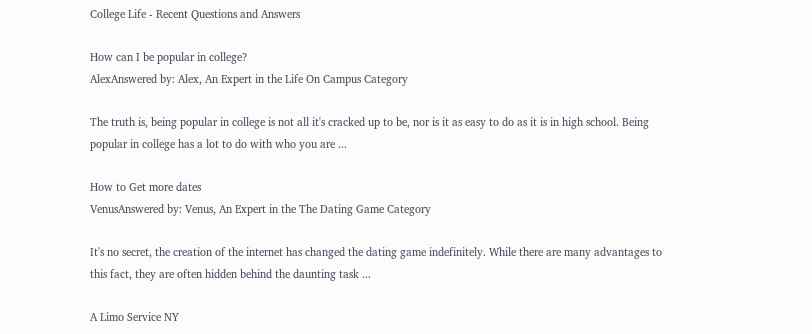College Life - Recent Questions and Answers

How can I be popular in college?
AlexAnswered by: Alex, An Expert in the Life On Campus Category

The truth is, being popular in college is not all it's cracked up to be, nor is it as easy to do as it is in high school. Being popular in college has a lot to do with who you are ...

How to Get more dates
VenusAnswered by: Venus, An Expert in the The Dating Game Category

It's no secret, the creation of the internet has changed the dating game indefinitely. While there are many advantages to this fact, they are often hidden behind the daunting task ...

A Limo Service NY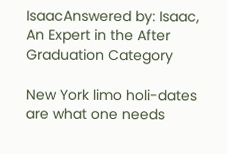IsaacAnswered by: Isaac, An Expert in the After Graduation Category

New York limo holi-dates are what one needs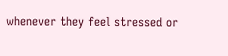whenever they feel stressed or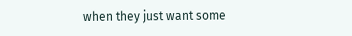when they just want some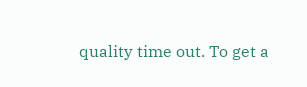quality time out. To get a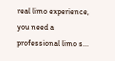real limo experience, you need a professional limo s...